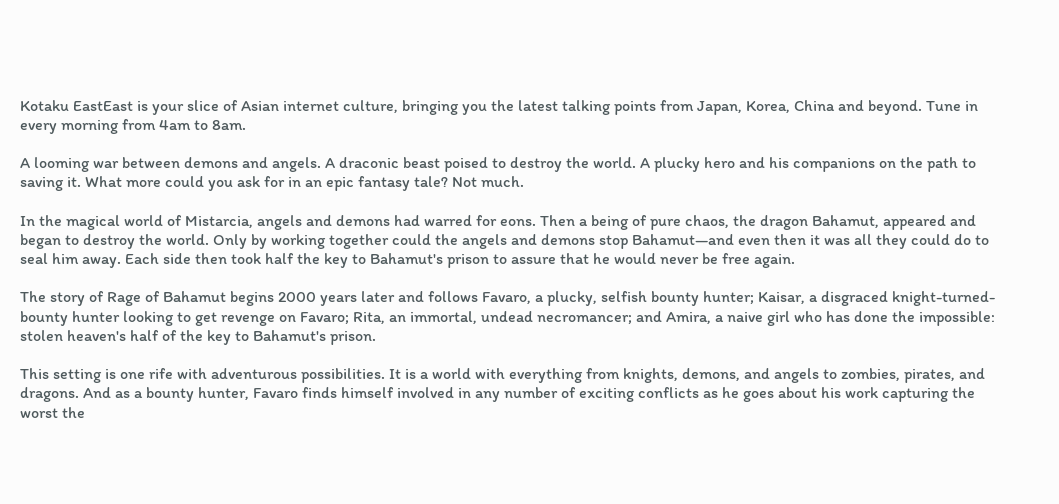Kotaku EastEast is your slice of Asian internet culture, bringing you the latest talking points from Japan, Korea, China and beyond. Tune in every morning from 4am to 8am.

A looming war between demons and angels. A draconic beast poised to destroy the world. A plucky hero and his companions on the path to saving it. What more could you ask for in an epic fantasy tale? Not much.

In the magical world of Mistarcia, angels and demons had warred for eons. Then a being of pure chaos, the dragon Bahamut, appeared and began to destroy the world. Only by working together could the angels and demons stop Bahamut—and even then it was all they could do to seal him away. Each side then took half the key to Bahamut's prison to assure that he would never be free again.

The story of Rage of Bahamut begins 2000 years later and follows Favaro, a plucky, selfish bounty hunter; Kaisar, a disgraced knight-turned-bounty hunter looking to get revenge on Favaro; Rita, an immortal, undead necromancer; and Amira, a naive girl who has done the impossible: stolen heaven's half of the key to Bahamut's prison.

This setting is one rife with adventurous possibilities. It is a world with everything from knights, demons, and angels to zombies, pirates, and dragons. And as a bounty hunter, Favaro finds himself involved in any number of exciting conflicts as he goes about his work capturing the worst the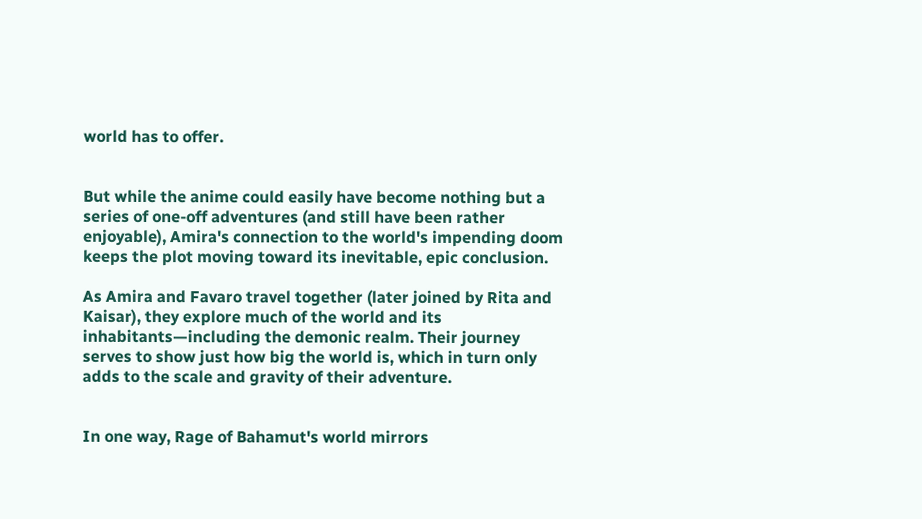world has to offer.


But while the anime could easily have become nothing but a series of one-off adventures (and still have been rather enjoyable), Amira's connection to the world's impending doom keeps the plot moving toward its inevitable, epic conclusion.

As Amira and Favaro travel together (later joined by Rita and Kaisar), they explore much of the world and its inhabitants—including the demonic realm. Their journey serves to show just how big the world is, which in turn only adds to the scale and gravity of their adventure.


In one way, Rage of Bahamut's world mirrors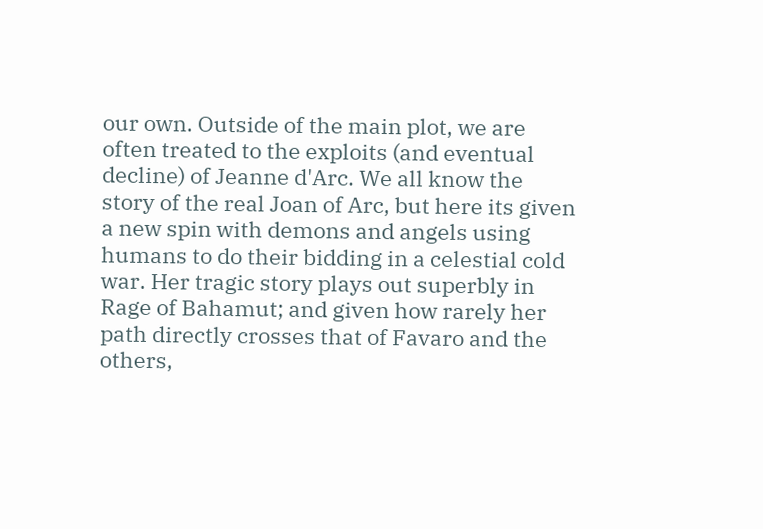our own. Outside of the main plot, we are often treated to the exploits (and eventual decline) of Jeanne d'Arc. We all know the story of the real Joan of Arc, but here its given a new spin with demons and angels using humans to do their bidding in a celestial cold war. Her tragic story plays out superbly in Rage of Bahamut; and given how rarely her path directly crosses that of Favaro and the others,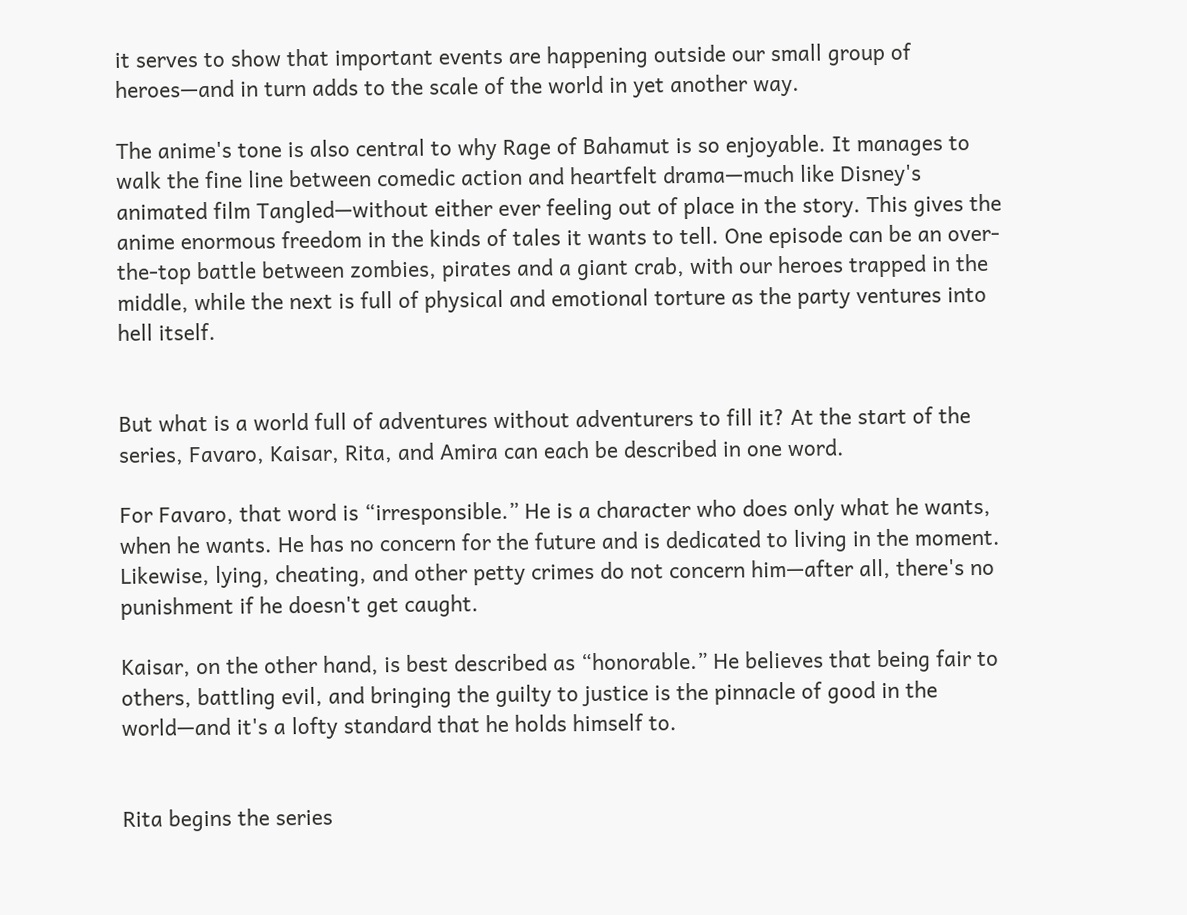it serves to show that important events are happening outside our small group of heroes—and in turn adds to the scale of the world in yet another way.

The anime's tone is also central to why Rage of Bahamut is so enjoyable. It manages to walk the fine line between comedic action and heartfelt drama—much like Disney's animated film Tangled—without either ever feeling out of place in the story. This gives the anime enormous freedom in the kinds of tales it wants to tell. One episode can be an over-the-top battle between zombies, pirates and a giant crab, with our heroes trapped in the middle, while the next is full of physical and emotional torture as the party ventures into hell itself.


But what is a world full of adventures without adventurers to fill it? At the start of the series, Favaro, Kaisar, Rita, and Amira can each be described in one word.

For Favaro, that word is “irresponsible.” He is a character who does only what he wants, when he wants. He has no concern for the future and is dedicated to living in the moment. Likewise, lying, cheating, and other petty crimes do not concern him—after all, there's no punishment if he doesn't get caught.

Kaisar, on the other hand, is best described as “honorable.” He believes that being fair to others, battling evil, and bringing the guilty to justice is the pinnacle of good in the world—and it's a lofty standard that he holds himself to.


Rita begins the series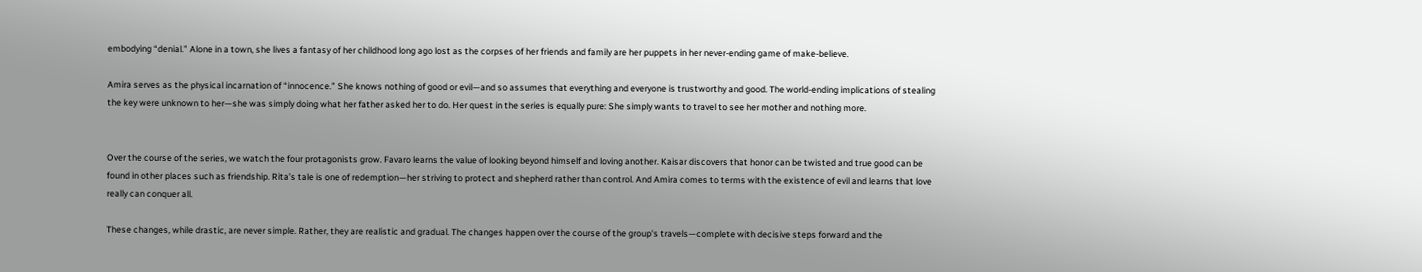embodying “denial.” Alone in a town, she lives a fantasy of her childhood long ago lost as the corpses of her friends and family are her puppets in her never-ending game of make-believe.

Amira serves as the physical incarnation of “innocence.” She knows nothing of good or evil—and so assumes that everything and everyone is trustworthy and good. The world-ending implications of stealing the key were unknown to her—she was simply doing what her father asked her to do. Her quest in the series is equally pure: She simply wants to travel to see her mother and nothing more.


Over the course of the series, we watch the four protagonists grow. Favaro learns the value of looking beyond himself and loving another. Kaisar discovers that honor can be twisted and true good can be found in other places such as friendship. Rita’s tale is one of redemption—her striving to protect and shepherd rather than control. And Amira comes to terms with the existence of evil and learns that love really can conquer all.

These changes, while drastic, are never simple. Rather, they are realistic and gradual. The changes happen over the course of the group's travels—complete with decisive steps forward and the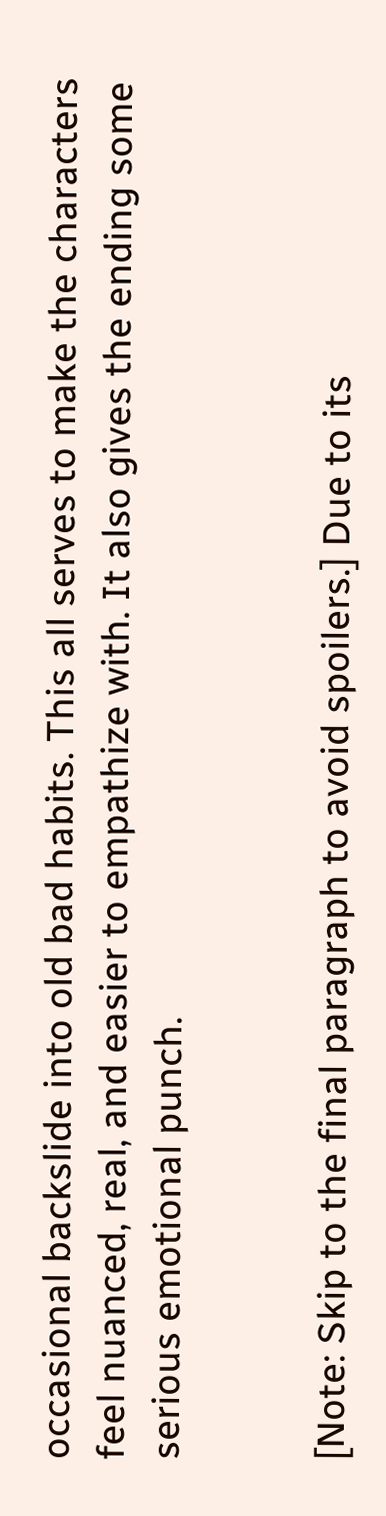occasional backslide into old bad habits. This all serves to make the characters feel nuanced, real, and easier to empathize with. It also gives the ending some serious emotional punch.


[Note: Skip to the final paragraph to avoid spoilers.] Due to its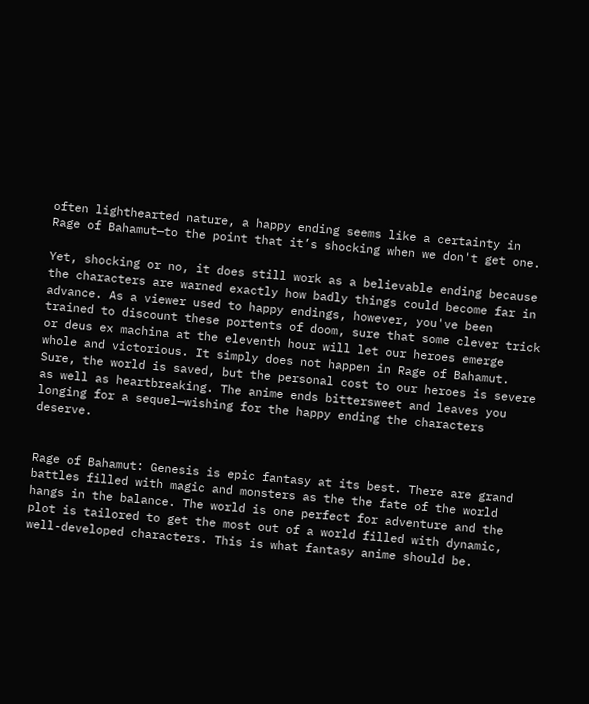often lighthearted nature, a happy ending seems like a certainty in Rage of Bahamut—to the point that it’s shocking when we don't get one.

Yet, shocking or no, it does still work as a believable ending because the characters are warned exactly how badly things could become far in advance. As a viewer used to happy endings, however, you've been trained to discount these portents of doom, sure that some clever trick or deus ex machina at the eleventh hour will let our heroes emerge whole and victorious. It simply does not happen in Rage of Bahamut. Sure, the world is saved, but the personal cost to our heroes is severe as well as heartbreaking. The anime ends bittersweet and leaves you longing for a sequel—wishing for the happy ending the characters deserve.


Rage of Bahamut: Genesis is epic fantasy at its best. There are grand battles filled with magic and monsters as the the fate of the world hangs in the balance. The world is one perfect for adventure and the plot is tailored to get the most out of a world filled with dynamic, well-developed characters. This is what fantasy anime should be.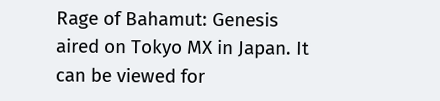Rage of Bahamut: Genesis aired on Tokyo MX in Japan. It can be viewed for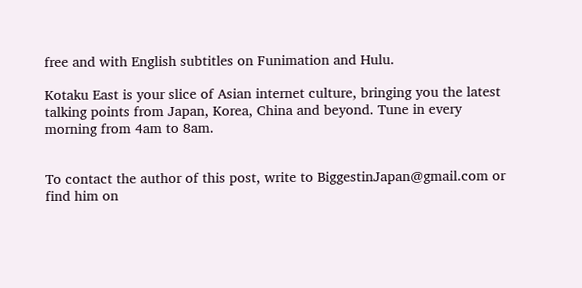free and with English subtitles on Funimation and Hulu.

Kotaku East is your slice of Asian internet culture, bringing you the latest talking points from Japan, Korea, China and beyond. Tune in every morning from 4am to 8am.


To contact the author of this post, write to BiggestinJapan@gmail.com or find him on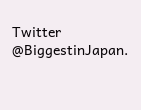Twitter @BiggestinJapan.